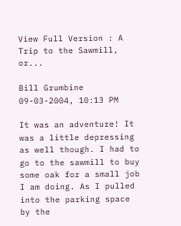View Full Version : A Trip to the Sawmill, or...

Bill Grumbine
09-03-2004, 10:13 PM

It was an adventure! It was a little depressing as well though. I had to go to the sawmill to buy some oak for a small job I am doing. As I pulled into the parking space by the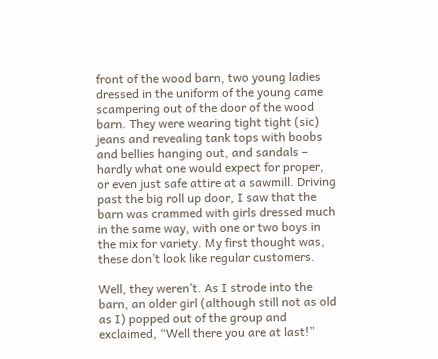front of the wood barn, two young ladies dressed in the uniform of the young came scampering out of the door of the wood barn. They were wearing tight tight (sic) jeans and revealing tank tops with boobs and bellies hanging out, and sandals – hardly what one would expect for proper, or even just safe attire at a sawmill. Driving past the big roll up door, I saw that the barn was crammed with girls dressed much in the same way, with one or two boys in the mix for variety. My first thought was, these don’t look like regular customers.

Well, they weren’t. As I strode into the barn, an older girl (although still not as old as I) popped out of the group and exclaimed, “Well there you are at last!”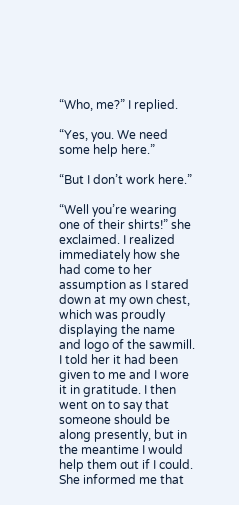“Who, me?” I replied.

“Yes, you. We need some help here.”

“But I don’t work here.”

“Well you’re wearing one of their shirts!” she exclaimed. I realized immediately how she had come to her assumption as I stared down at my own chest, which was proudly displaying the name and logo of the sawmill. I told her it had been given to me and I wore it in gratitude. I then went on to say that someone should be along presently, but in the meantime I would help them out if I could. She informed me that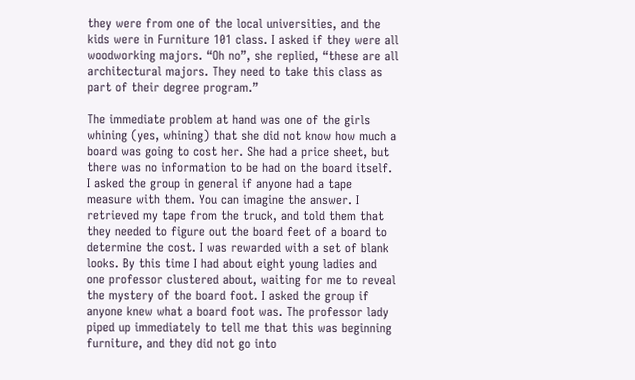they were from one of the local universities, and the kids were in Furniture 101 class. I asked if they were all woodworking majors. “Oh no”, she replied, “these are all architectural majors. They need to take this class as part of their degree program.”

The immediate problem at hand was one of the girls whining (yes, whining) that she did not know how much a board was going to cost her. She had a price sheet, but there was no information to be had on the board itself. I asked the group in general if anyone had a tape measure with them. You can imagine the answer. I retrieved my tape from the truck, and told them that they needed to figure out the board feet of a board to determine the cost. I was rewarded with a set of blank looks. By this time I had about eight young ladies and one professor clustered about, waiting for me to reveal the mystery of the board foot. I asked the group if anyone knew what a board foot was. The professor lady piped up immediately to tell me that this was beginning furniture, and they did not go into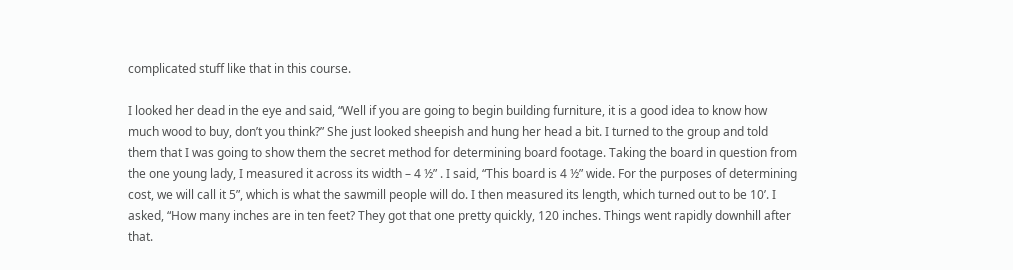complicated stuff like that in this course.

I looked her dead in the eye and said, “Well if you are going to begin building furniture, it is a good idea to know how much wood to buy, don’t you think?” She just looked sheepish and hung her head a bit. I turned to the group and told them that I was going to show them the secret method for determining board footage. Taking the board in question from the one young lady, I measured it across its width – 4 ½” . I said, “This board is 4 ½” wide. For the purposes of determining cost, we will call it 5”, which is what the sawmill people will do. I then measured its length, which turned out to be 10’. I asked, “How many inches are in ten feet? They got that one pretty quickly, 120 inches. Things went rapidly downhill after that.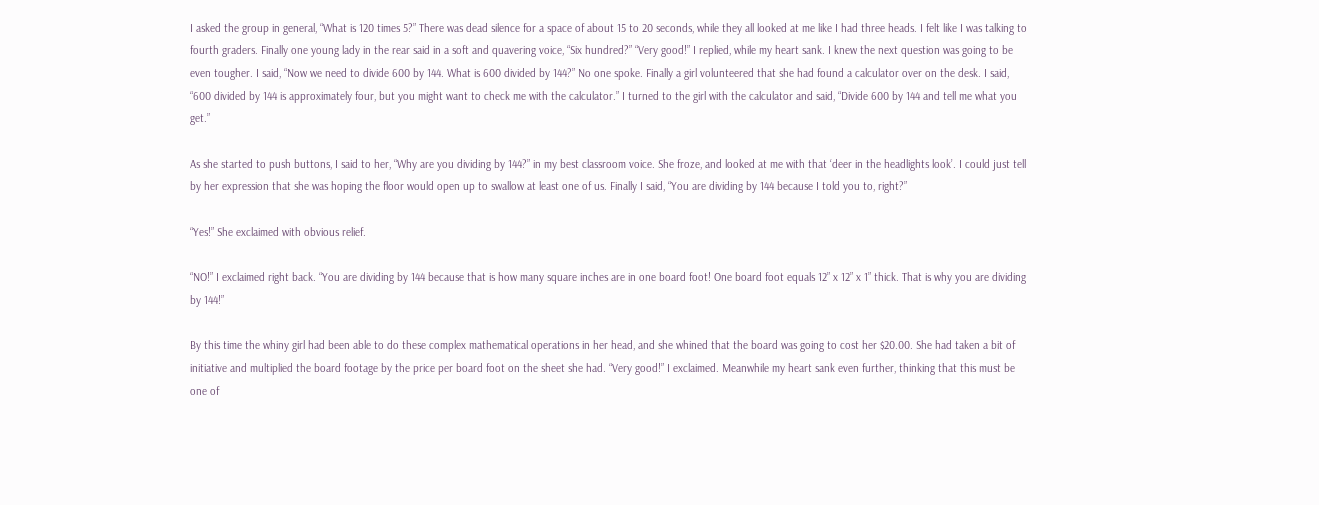I asked the group in general, “What is 120 times 5?” There was dead silence for a space of about 15 to 20 seconds, while they all looked at me like I had three heads. I felt like I was talking to fourth graders. Finally one young lady in the rear said in a soft and quavering voice, “Six hundred?” “Very good!” I replied, while my heart sank. I knew the next question was going to be even tougher. I said, “Now we need to divide 600 by 144. What is 600 divided by 144?” No one spoke. Finally a girl volunteered that she had found a calculator over on the desk. I said, “600 divided by 144 is approximately four, but you might want to check me with the calculator.” I turned to the girl with the calculator and said, “Divide 600 by 144 and tell me what you get.”

As she started to push buttons, I said to her, “Why are you dividing by 144?” in my best classroom voice. She froze, and looked at me with that ‘deer in the headlights look’. I could just tell by her expression that she was hoping the floor would open up to swallow at least one of us. Finally I said, “You are dividing by 144 because I told you to, right?”

“Yes!” She exclaimed with obvious relief.

“NO!” I exclaimed right back. “You are dividing by 144 because that is how many square inches are in one board foot! One board foot equals 12” x 12” x 1” thick. That is why you are dividing by 144!”

By this time the whiny girl had been able to do these complex mathematical operations in her head, and she whined that the board was going to cost her $20.00. She had taken a bit of initiative and multiplied the board footage by the price per board foot on the sheet she had. “Very good!” I exclaimed. Meanwhile my heart sank even further, thinking that this must be one of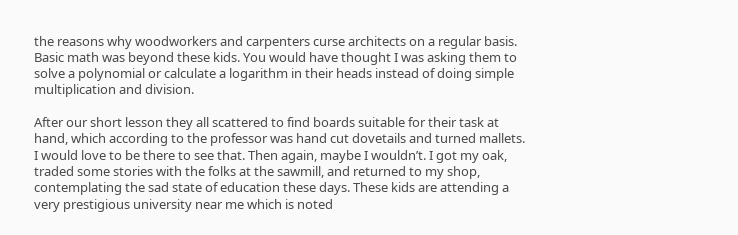the reasons why woodworkers and carpenters curse architects on a regular basis. Basic math was beyond these kids. You would have thought I was asking them to solve a polynomial or calculate a logarithm in their heads instead of doing simple multiplication and division.

After our short lesson they all scattered to find boards suitable for their task at hand, which according to the professor was hand cut dovetails and turned mallets. I would love to be there to see that. Then again, maybe I wouldn’t. I got my oak, traded some stories with the folks at the sawmill, and returned to my shop, contemplating the sad state of education these days. These kids are attending a very prestigious university near me which is noted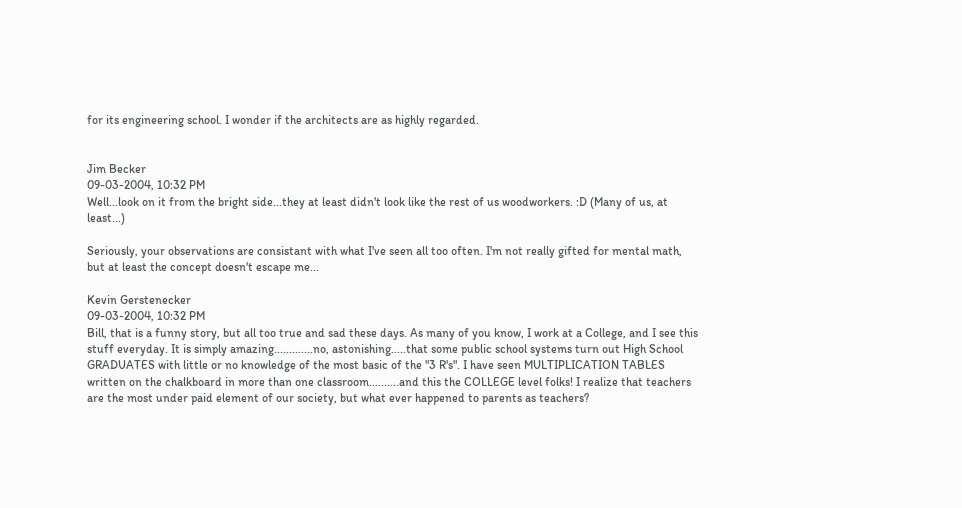for its engineering school. I wonder if the architects are as highly regarded.


Jim Becker
09-03-2004, 10:32 PM
Well...look on it from the bright side...they at least didn't look like the rest of us woodworkers. :D (Many of us, at least...)

Seriously, your observations are consistant with what I've seen all too often. I'm not really gifted for mental math, but at least the concept doesn't escape me...

Kevin Gerstenecker
09-03-2004, 10:32 PM
Bill, that is a funny story, but all too true and sad these days. As many of you know, I work at a College, and I see this stuff everyday. It is simply amazing.............no, astonishing.....that some public school systems turn out High School GRADUATES with little or no knowledge of the most basic of the "3 R's". I have seen MULTIPLICATION TABLES written on the chalkboard in more than one classroom..........and this the COLLEGE level folks! I realize that teachers are the most under paid element of our society, but what ever happened to parents as teachers?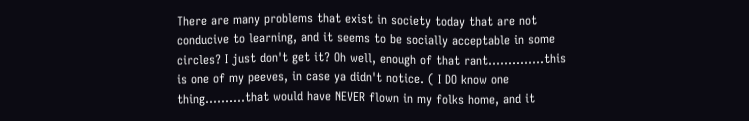There are many problems that exist in society today that are not conducive to learning, and it seems to be socially acceptable in some circles? I just don't get it? Oh well, enough of that rant..............this is one of my peeves, in case ya didn't notice. ( I DO know one thing..........that would have NEVER flown in my folks home, and it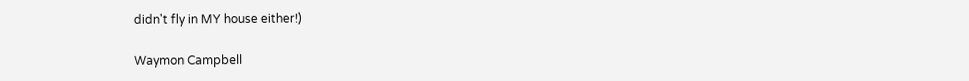didn't fly in MY house either!)

Waymon Campbell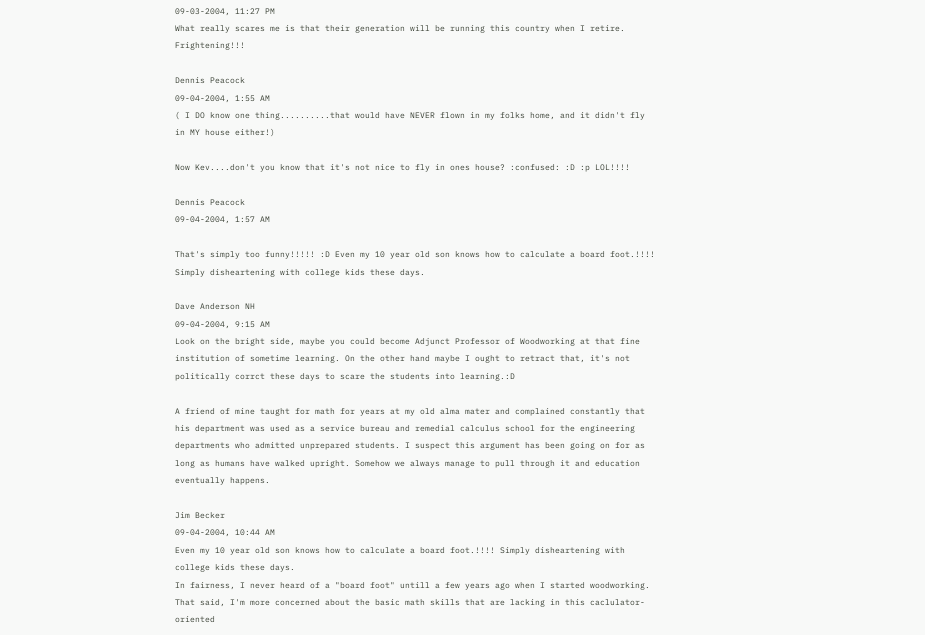09-03-2004, 11:27 PM
What really scares me is that their generation will be running this country when I retire. Frightening!!!

Dennis Peacock
09-04-2004, 1:55 AM
( I DO know one thing..........that would have NEVER flown in my folks home, and it didn't fly in MY house either!)

Now Kev....don't you know that it's not nice to fly in ones house? :confused: :D :p LOL!!!!

Dennis Peacock
09-04-2004, 1:57 AM

That's simply too funny!!!!! :D Even my 10 year old son knows how to calculate a board foot.!!!! Simply disheartening with college kids these days.

Dave Anderson NH
09-04-2004, 9:15 AM
Look on the bright side, maybe you could become Adjunct Professor of Woodworking at that fine institution of sometime learning. On the other hand maybe I ought to retract that, it's not politically corrct these days to scare the students into learning.:D

A friend of mine taught for math for years at my old alma mater and complained constantly that his department was used as a service bureau and remedial calculus school for the engineering departments who admitted unprepared students. I suspect this argument has been going on for as long as humans have walked upright. Somehow we always manage to pull through it and education eventually happens.

Jim Becker
09-04-2004, 10:44 AM
Even my 10 year old son knows how to calculate a board foot.!!!! Simply disheartening with college kids these days.
In fairness, I never heard of a "board foot" untill a few years ago when I started woodworking. That said, I'm more concerned about the basic math skills that are lacking in this caclulator-oriented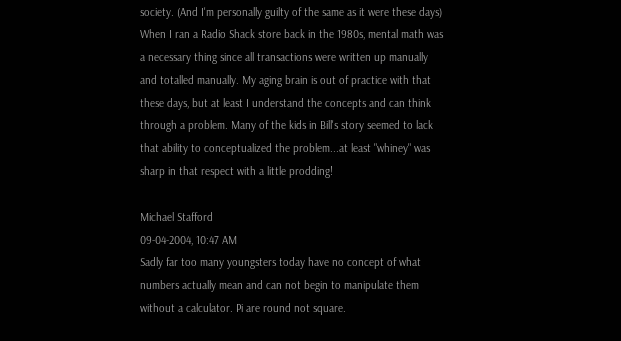society. (And I'm personally guilty of the same as it were these days) When I ran a Radio Shack store back in the 1980s, mental math was a necessary thing since all transactions were written up manually and totalled manually. My aging brain is out of practice with that these days, but at least I understand the concepts and can think through a problem. Many of the kids in Bill's story seemed to lack that ability to conceptualized the problem...at least "whiney" was sharp in that respect with a little prodding!

Michael Stafford
09-04-2004, 10:47 AM
Sadly far too many youngsters today have no concept of what numbers actually mean and can not begin to manipulate them without a calculator. Pi are round not square.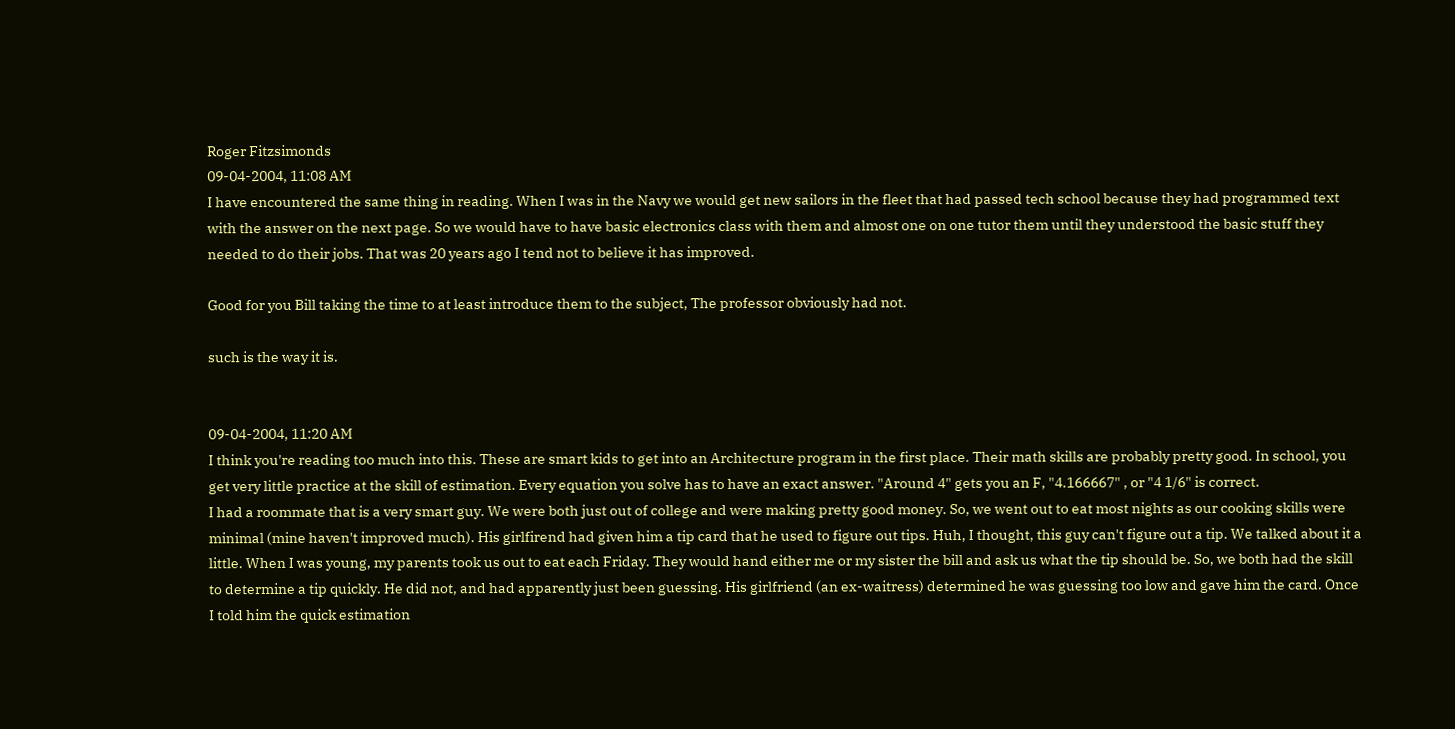Roger Fitzsimonds
09-04-2004, 11:08 AM
I have encountered the same thing in reading. When I was in the Navy we would get new sailors in the fleet that had passed tech school because they had programmed text with the answer on the next page. So we would have to have basic electronics class with them and almost one on one tutor them until they understood the basic stuff they needed to do their jobs. That was 20 years ago I tend not to believe it has improved.

Good for you Bill taking the time to at least introduce them to the subject, The professor obviously had not.

such is the way it is.


09-04-2004, 11:20 AM
I think you're reading too much into this. These are smart kids to get into an Architecture program in the first place. Their math skills are probably pretty good. In school, you get very little practice at the skill of estimation. Every equation you solve has to have an exact answer. "Around 4" gets you an F, "4.166667" , or "4 1/6" is correct.
I had a roommate that is a very smart guy. We were both just out of college and were making pretty good money. So, we went out to eat most nights as our cooking skills were minimal (mine haven't improved much). His girlfirend had given him a tip card that he used to figure out tips. Huh, I thought, this guy can't figure out a tip. We talked about it a little. When I was young, my parents took us out to eat each Friday. They would hand either me or my sister the bill and ask us what the tip should be. So, we both had the skill to determine a tip quickly. He did not, and had apparently just been guessing. His girlfriend (an ex-waitress) determined he was guessing too low and gave him the card. Once I told him the quick estimation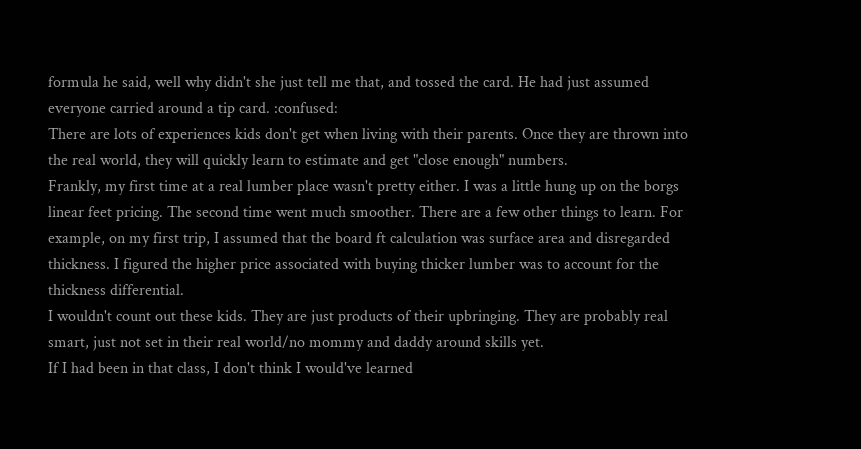formula he said, well why didn't she just tell me that, and tossed the card. He had just assumed everyone carried around a tip card. :confused:
There are lots of experiences kids don't get when living with their parents. Once they are thrown into the real world, they will quickly learn to estimate and get "close enough" numbers.
Frankly, my first time at a real lumber place wasn't pretty either. I was a little hung up on the borgs linear feet pricing. The second time went much smoother. There are a few other things to learn. For example, on my first trip, I assumed that the board ft calculation was surface area and disregarded thickness. I figured the higher price associated with buying thicker lumber was to account for the thickness differential.
I wouldn't count out these kids. They are just products of their upbringing. They are probably real smart, just not set in their real world/no mommy and daddy around skills yet.
If I had been in that class, I don't think I would've learned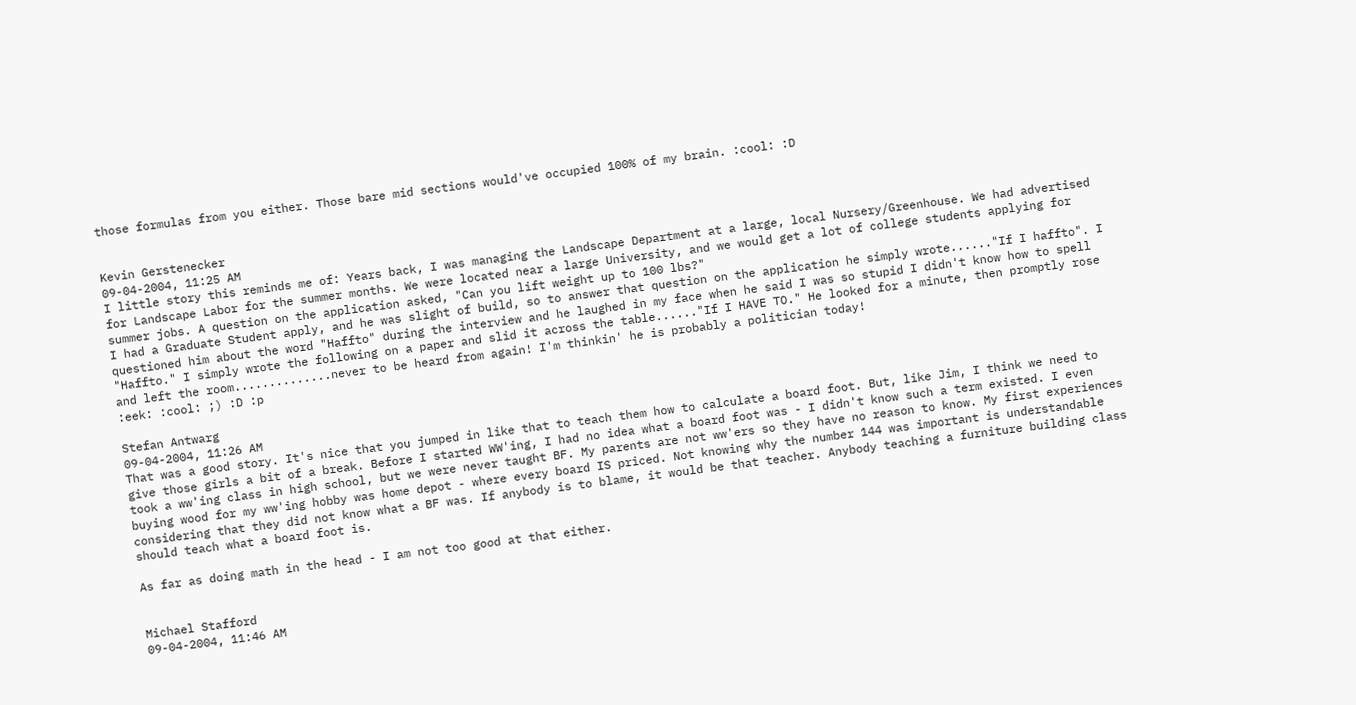those formulas from you either. Those bare mid sections would've occupied 100% of my brain. :cool: :D


Kevin Gerstenecker
09-04-2004, 11:25 AM
I little story this reminds me of: Years back, I was managing the Landscape Department at a large, local Nursery/Greenhouse. We had advertised for Landscape Labor for the summer months. We were located near a large University, and we would get a lot of college students applying for summer jobs. A question on the application asked, "Can you lift weight up to 100 lbs?"
I had a Graduate Student apply, and he was slight of build, so to answer that question on the application he simply wrote......"If I haffto". I questioned him about the word "Haffto" during the interview and he laughed in my face when he said I was so stupid I didn't know how to spell "Haffto." I simply wrote the following on a paper and slid it across the table......"If I HAVE TO." He looked for a minute, then promptly rose and left the room..............never to be heard from again! I'm thinkin' he is probably a politician today!
:eek: :cool: ;) :D :p

Stefan Antwarg
09-04-2004, 11:26 AM
That was a good story. It's nice that you jumped in like that to teach them how to calculate a board foot. But, like Jim, I think we need to give those girls a bit of a break. Before I started WW'ing, I had no idea what a board foot was - I didn't know such a term existed. I even took a ww'ing class in high school, but we were never taught BF. My parents are not ww'ers so they have no reason to know. My first experiences buying wood for my ww'ing hobby was home depot - where every board IS priced. Not knowing why the number 144 was important is understandable considering that they did not know what a BF was. If anybody is to blame, it would be that teacher. Anybody teaching a furniture building class should teach what a board foot is.

As far as doing math in the head - I am not too good at that either.


Michael Stafford
09-04-2004, 11:46 AM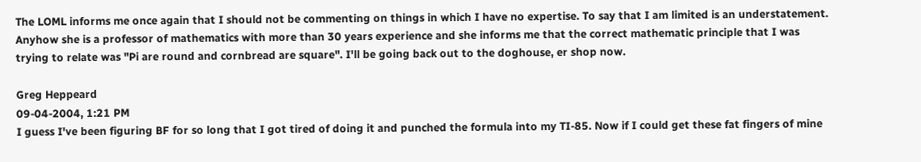The LOML informs me once again that I should not be commenting on things in which I have no expertise. To say that I am limited is an understatement. Anyhow she is a professor of mathematics with more than 30 years experience and she informs me that the correct mathematic principle that I was trying to relate was "Pi are round and cornbread are square". I'll be going back out to the doghouse, er shop now.

Greg Heppeard
09-04-2004, 1:21 PM
I guess I've been figuring BF for so long that I got tired of doing it and punched the formula into my TI-85. Now if I could get these fat fingers of mine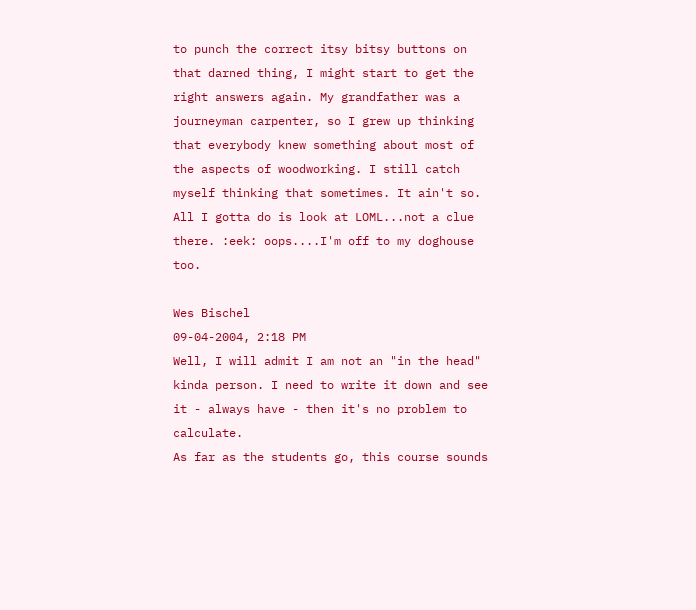to punch the correct itsy bitsy buttons on that darned thing, I might start to get the right answers again. My grandfather was a journeyman carpenter, so I grew up thinking that everybody knew something about most of the aspects of woodworking. I still catch myself thinking that sometimes. It ain't so. All I gotta do is look at LOML...not a clue there. :eek: oops....I'm off to my doghouse too.

Wes Bischel
09-04-2004, 2:18 PM
Well, I will admit I am not an "in the head" kinda person. I need to write it down and see it - always have - then it's no problem to calculate.
As far as the students go, this course sounds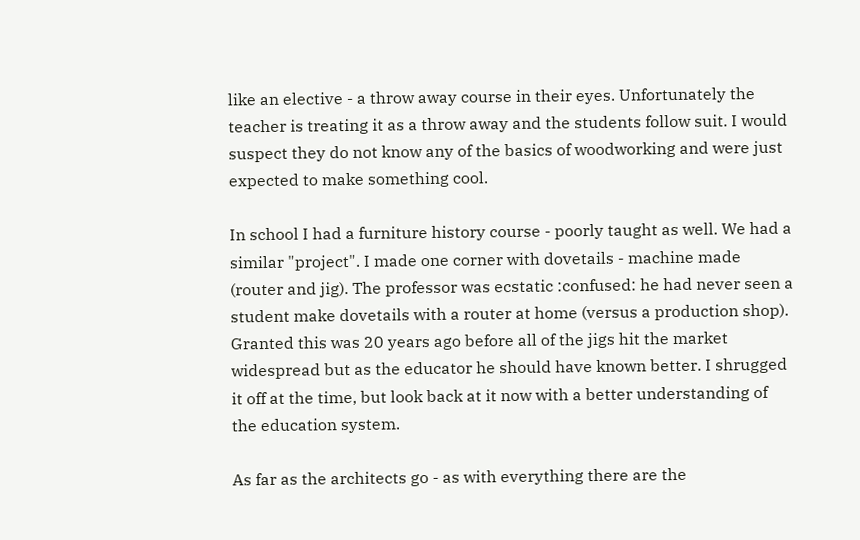like an elective - a throw away course in their eyes. Unfortunately the teacher is treating it as a throw away and the students follow suit. I would suspect they do not know any of the basics of woodworking and were just expected to make something cool.

In school I had a furniture history course - poorly taught as well. We had a similar "project". I made one corner with dovetails - machine made (router and jig). The professor was ecstatic :confused: he had never seen a student make dovetails with a router at home (versus a production shop). Granted this was 20 years ago before all of the jigs hit the market widespread but as the educator he should have known better. I shrugged it off at the time, but look back at it now with a better understanding of the education system.

As far as the architects go - as with everything there are the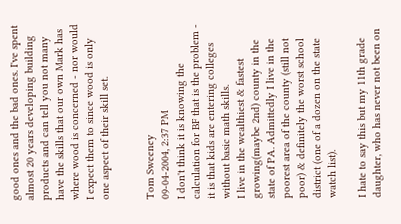good ones and the bad ones. I've spent almost 20 years developing building products and can tell you not many have the skills that our own Mark has where wood is concerned - nor would I expect them to since wood is only one aspect of their skill set.


Tom Sweeney
09-04-2004, 2:37 PM
I don't think it is knowing the calculation for BF that is the problem - it is that kids are entering colleges without basic math skills.
I live in the wealthiest & fastest growing(maybe 2nd) county in the state of PA. Admittedly I live in the poorest area of the county (still not poor) & definitely the worst school district (one of a dozen on the state watch list).

I hate to say this but my 11th grade daughter, who has never not been on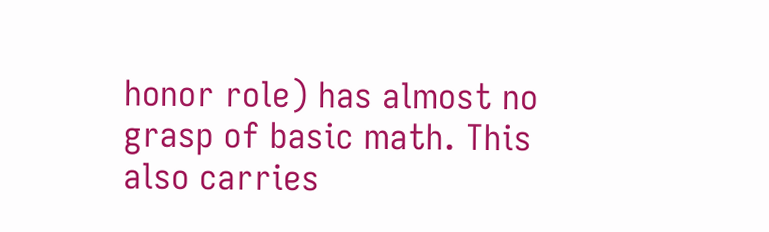honor role) has almost no grasp of basic math. This also carries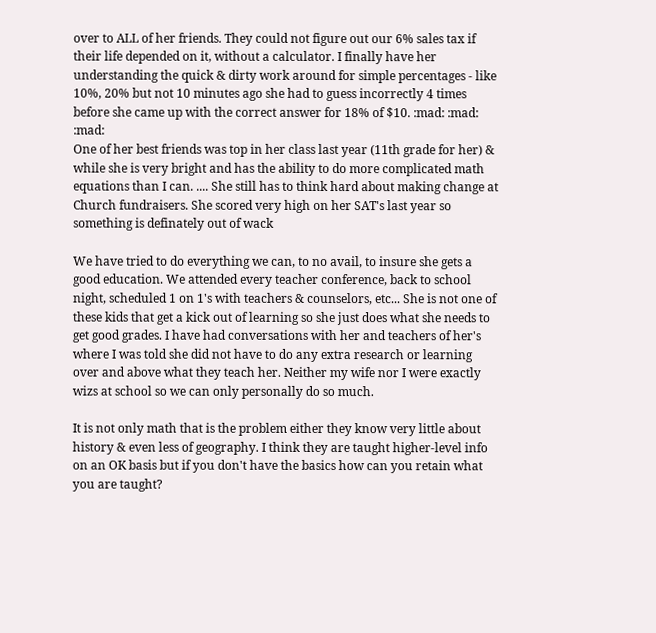over to ALL of her friends. They could not figure out our 6% sales tax if their life depended on it, without a calculator. I finally have her understanding the quick & dirty work around for simple percentages - like 10%, 20% but not 10 minutes ago she had to guess incorrectly 4 times before she came up with the correct answer for 18% of $10. :mad: :mad: :mad:
One of her best friends was top in her class last year (11th grade for her) & while she is very bright and has the ability to do more complicated math equations than I can. .... She still has to think hard about making change at Church fundraisers. She scored very high on her SAT's last year so something is definately out of wack

We have tried to do everything we can, to no avail, to insure she gets a good education. We attended every teacher conference, back to school night, scheduled 1 on 1's with teachers & counselors, etc... She is not one of these kids that get a kick out of learning so she just does what she needs to get good grades. I have had conversations with her and teachers of her's where I was told she did not have to do any extra research or learning over and above what they teach her. Neither my wife nor I were exactly wizs at school so we can only personally do so much.

It is not only math that is the problem either they know very little about history & even less of geography. I think they are taught higher-level info on an OK basis but if you don't have the basics how can you retain what you are taught?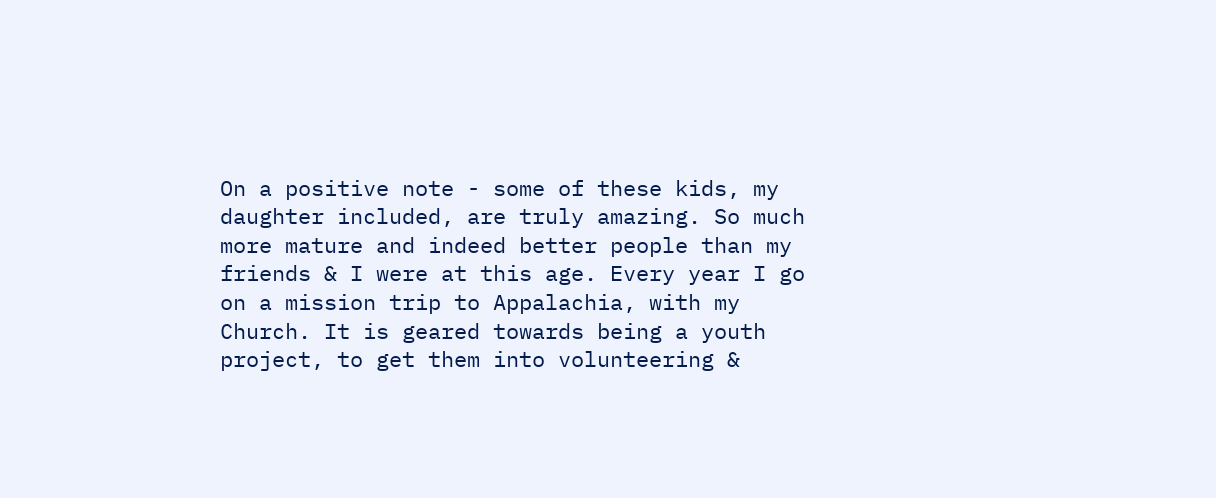On a positive note - some of these kids, my daughter included, are truly amazing. So much more mature and indeed better people than my friends & I were at this age. Every year I go on a mission trip to Appalachia, with my Church. It is geared towards being a youth project, to get them into volunteering &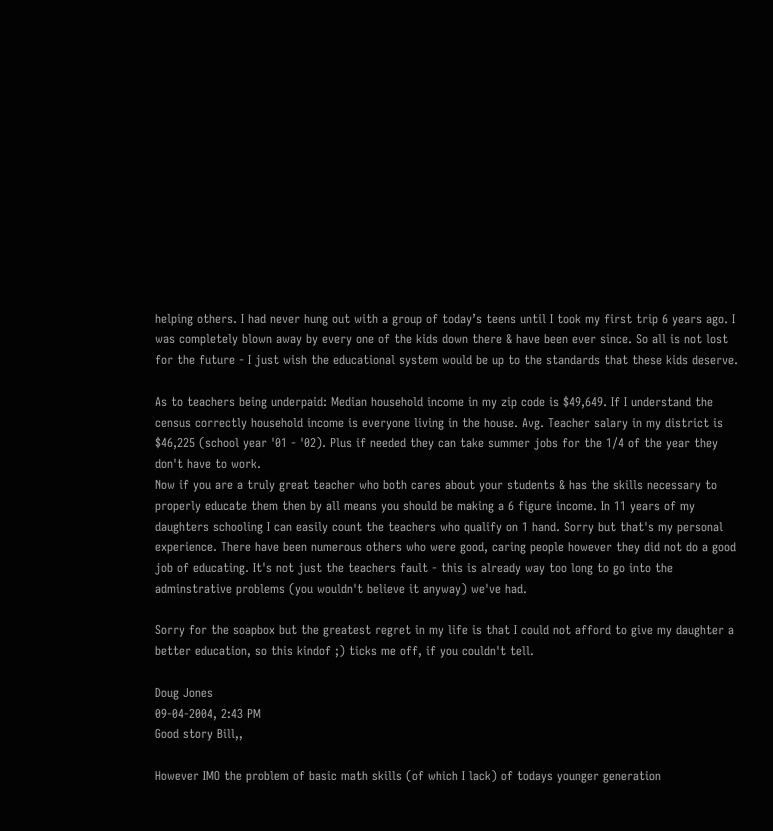helping others. I had never hung out with a group of today’s teens until I took my first trip 6 years ago. I was completely blown away by every one of the kids down there & have been ever since. So all is not lost for the future - I just wish the educational system would be up to the standards that these kids deserve.

As to teachers being underpaid: Median household income in my zip code is $49,649. If I understand the census correctly household income is everyone living in the house. Avg. Teacher salary in my district is $46,225 (school year '01 - '02). Plus if needed they can take summer jobs for the 1/4 of the year they don't have to work.
Now if you are a truly great teacher who both cares about your students & has the skills necessary to properly educate them then by all means you should be making a 6 figure income. In 11 years of my daughters schooling I can easily count the teachers who qualify on 1 hand. Sorry but that's my personal experience. There have been numerous others who were good, caring people however they did not do a good job of educating. It's not just the teachers fault - this is already way too long to go into the adminstrative problems (you wouldn't believe it anyway) we've had.

Sorry for the soapbox but the greatest regret in my life is that I could not afford to give my daughter a better education, so this kindof ;) ticks me off, if you couldn't tell.

Doug Jones
09-04-2004, 2:43 PM
Good story Bill,,

However IMO the problem of basic math skills (of which I lack) of todays younger generation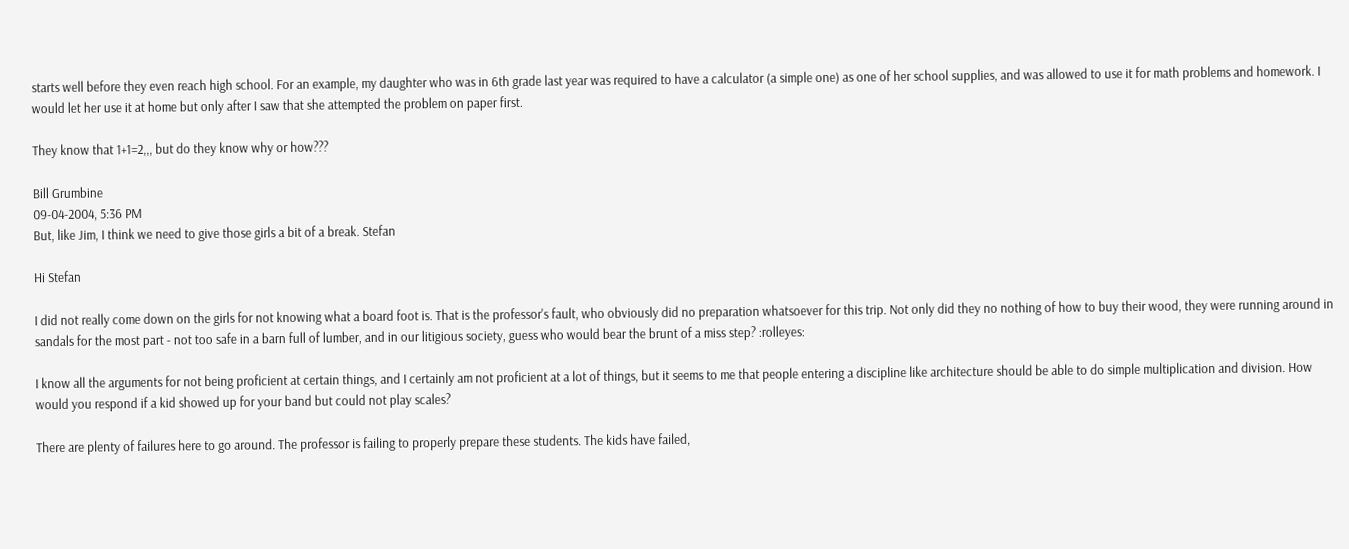starts well before they even reach high school. For an example, my daughter who was in 6th grade last year was required to have a calculator (a simple one) as one of her school supplies, and was allowed to use it for math problems and homework. I would let her use it at home but only after I saw that she attempted the problem on paper first.

They know that 1+1=2,,, but do they know why or how???

Bill Grumbine
09-04-2004, 5:36 PM
But, like Jim, I think we need to give those girls a bit of a break. Stefan

Hi Stefan

I did not really come down on the girls for not knowing what a board foot is. That is the professor's fault, who obviously did no preparation whatsoever for this trip. Not only did they no nothing of how to buy their wood, they were running around in sandals for the most part - not too safe in a barn full of lumber, and in our litigious society, guess who would bear the brunt of a miss step? :rolleyes:

I know all the arguments for not being proficient at certain things, and I certainly am not proficient at a lot of things, but it seems to me that people entering a discipline like architecture should be able to do simple multiplication and division. How would you respond if a kid showed up for your band but could not play scales?

There are plenty of failures here to go around. The professor is failing to properly prepare these students. The kids have failed,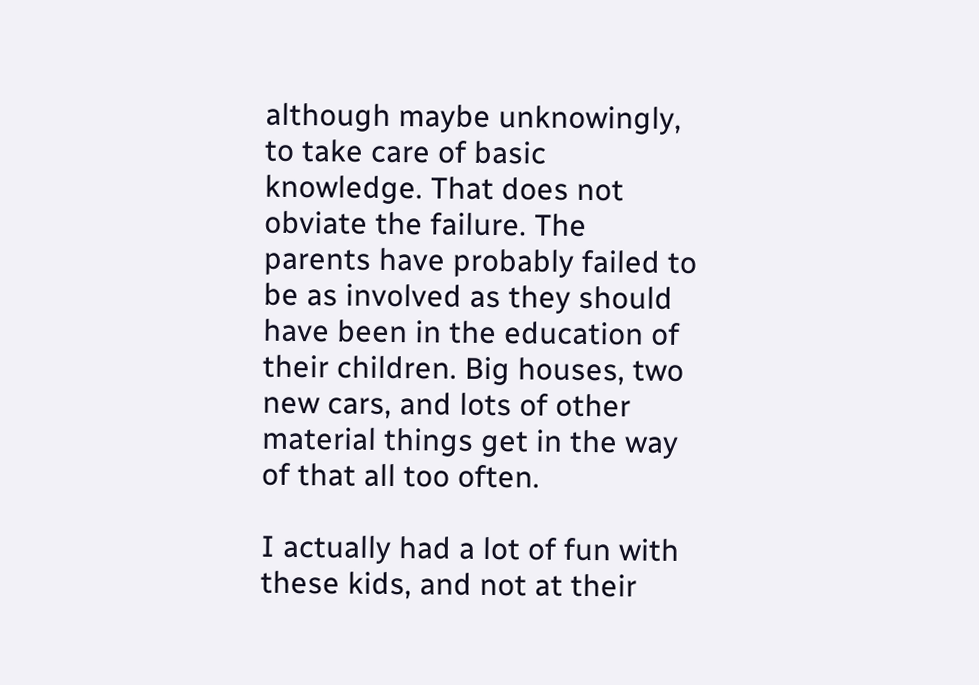although maybe unknowingly, to take care of basic knowledge. That does not obviate the failure. The parents have probably failed to be as involved as they should have been in the education of their children. Big houses, two new cars, and lots of other material things get in the way of that all too often.

I actually had a lot of fun with these kids, and not at their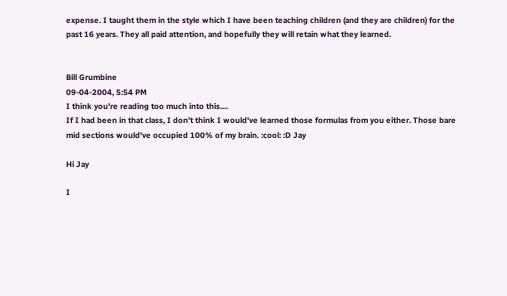expense. I taught them in the style which I have been teaching children (and they are children) for the past 16 years. They all paid attention, and hopefully they will retain what they learned.


Bill Grumbine
09-04-2004, 5:54 PM
I think you're reading too much into this....
If I had been in that class, I don't think I would've learned those formulas from you either. Those bare mid sections would've occupied 100% of my brain. :cool: :D Jay

Hi Jay

I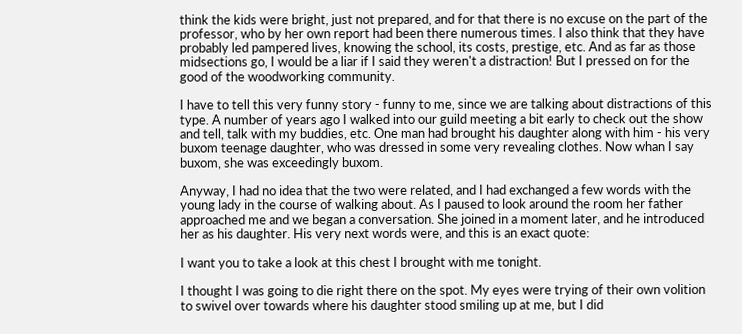think the kids were bright, just not prepared, and for that there is no excuse on the part of the professor, who by her own report had been there numerous times. I also think that they have probably led pampered lives, knowing the school, its costs, prestige, etc. And as far as those midsections go, I would be a liar if I said they weren't a distraction! But I pressed on for the good of the woodworking community.

I have to tell this very funny story - funny to me, since we are talking about distractions of this type. A number of years ago I walked into our guild meeting a bit early to check out the show and tell, talk with my buddies, etc. One man had brought his daughter along with him - his very buxom teenage daughter, who was dressed in some very revealing clothes. Now whan I say buxom, she was exceedingly buxom.

Anyway, I had no idea that the two were related, and I had exchanged a few words with the young lady in the course of walking about. As I paused to look around the room her father approached me and we began a conversation. She joined in a moment later, and he introduced her as his daughter. His very next words were, and this is an exact quote:

I want you to take a look at this chest I brought with me tonight.

I thought I was going to die right there on the spot. My eyes were trying of their own volition to swivel over towards where his daughter stood smiling up at me, but I did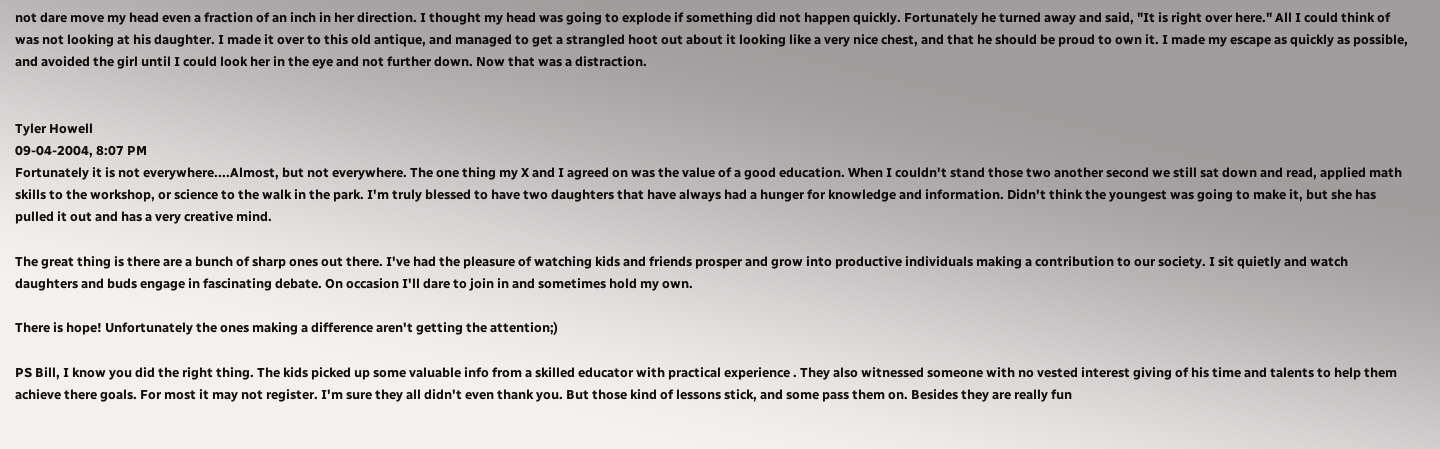not dare move my head even a fraction of an inch in her direction. I thought my head was going to explode if something did not happen quickly. Fortunately he turned away and said, "It is right over here." All I could think of was not looking at his daughter. I made it over to this old antique, and managed to get a strangled hoot out about it looking like a very nice chest, and that he should be proud to own it. I made my escape as quickly as possible, and avoided the girl until I could look her in the eye and not further down. Now that was a distraction.


Tyler Howell
09-04-2004, 8:07 PM
Fortunately it is not everywhere....Almost, but not everywhere. The one thing my X and I agreed on was the value of a good education. When I couldn't stand those two another second we still sat down and read, applied math skills to the workshop, or science to the walk in the park. I'm truly blessed to have two daughters that have always had a hunger for knowledge and information. Didn't think the youngest was going to make it, but she has pulled it out and has a very creative mind.

The great thing is there are a bunch of sharp ones out there. I've had the pleasure of watching kids and friends prosper and grow into productive individuals making a contribution to our society. I sit quietly and watch daughters and buds engage in fascinating debate. On occasion I'll dare to join in and sometimes hold my own.

There is hope! Unfortunately the ones making a difference aren't getting the attention;)

PS Bill, I know you did the right thing. The kids picked up some valuable info from a skilled educator with practical experience . They also witnessed someone with no vested interest giving of his time and talents to help them achieve there goals. For most it may not register. I'm sure they all didn't even thank you. But those kind of lessons stick, and some pass them on. Besides they are really fun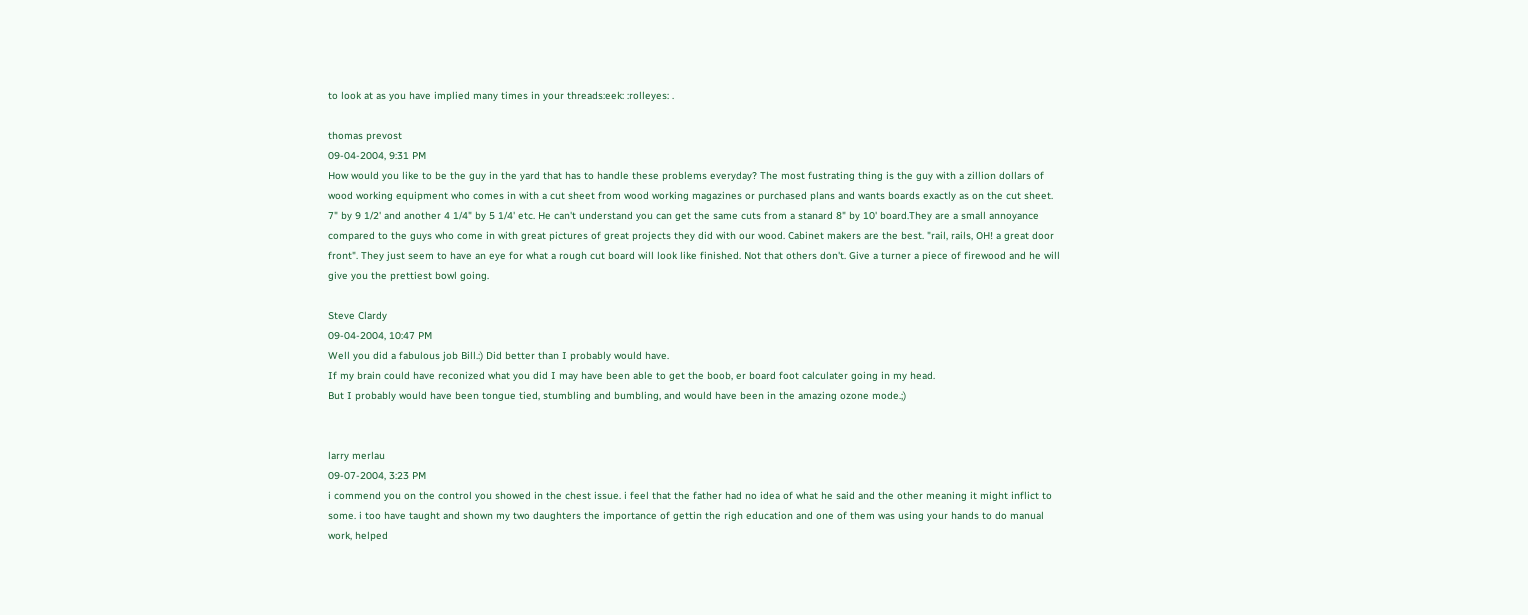to look at as you have implied many times in your threads:eek: :rolleyes: .

thomas prevost
09-04-2004, 9:31 PM
How would you like to be the guy in the yard that has to handle these problems everyday? The most fustrating thing is the guy with a zillion dollars of wood working equipment who comes in with a cut sheet from wood working magazines or purchased plans and wants boards exactly as on the cut sheet. 7" by 9 1/2' and another 4 1/4" by 5 1/4' etc. He can't understand you can get the same cuts from a stanard 8" by 10' board.They are a small annoyance compared to the guys who come in with great pictures of great projects they did with our wood. Cabinet makers are the best. "rail, rails, OH! a great door front". They just seem to have an eye for what a rough cut board will look like finished. Not that others don't. Give a turner a piece of firewood and he will give you the prettiest bowl going.

Steve Clardy
09-04-2004, 10:47 PM
Well you did a fabulous job Bill.:) Did better than I probably would have.
If my brain could have reconized what you did I may have been able to get the boob, er board foot calculater going in my head.
But I probably would have been tongue tied, stumbling and bumbling, and would have been in the amazing ozone mode.;)


larry merlau
09-07-2004, 3:23 PM
i commend you on the control you showed in the chest issue. i feel that the father had no idea of what he said and the other meaning it might inflict to some. i too have taught and shown my two daughters the importance of gettin the righ education and one of them was using your hands to do manual work, helped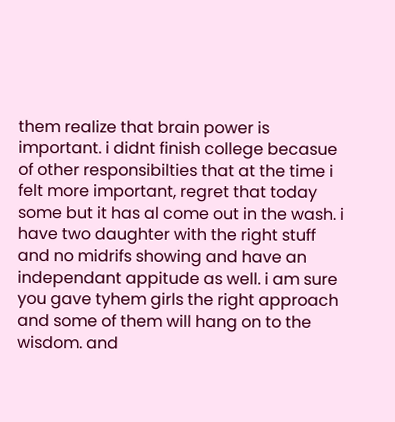them realize that brain power is important. i didnt finish college becasue of other responsibilties that at the time i felt more important, regret that today some but it has al come out in the wash. i have two daughter with the right stuff and no midrifs showing and have an independant appitude as well. i am sure you gave tyhem girls the right approach and some of them will hang on to the wisdom. and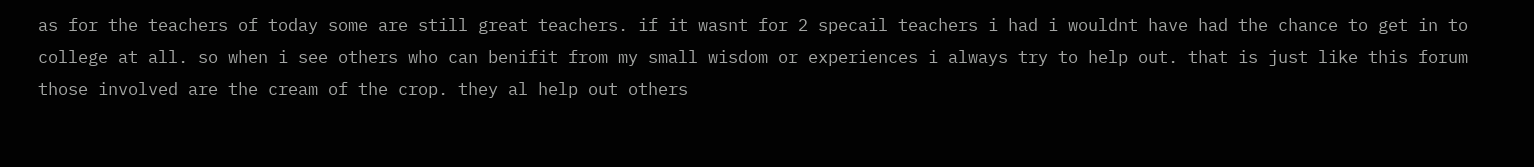as for the teachers of today some are still great teachers. if it wasnt for 2 specail teachers i had i wouldnt have had the chance to get in to college at all. so when i see others who can benifit from my small wisdom or experiences i always try to help out. that is just like this forum those involved are the cream of the crop. they al help out others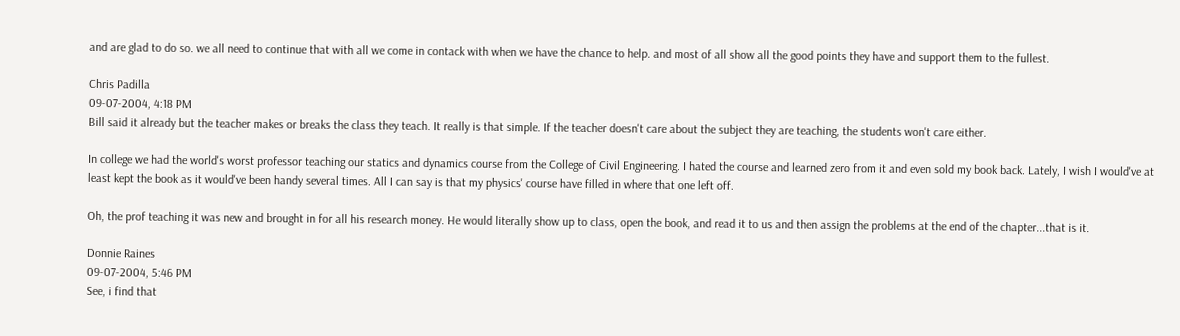and are glad to do so. we all need to continue that with all we come in contack with when we have the chance to help. and most of all show all the good points they have and support them to the fullest.

Chris Padilla
09-07-2004, 4:18 PM
Bill said it already but the teacher makes or breaks the class they teach. It really is that simple. If the teacher doesn't care about the subject they are teaching, the students won't care either.

In college we had the world's worst professor teaching our statics and dynamics course from the College of Civil Engineering. I hated the course and learned zero from it and even sold my book back. Lately, I wish I would've at least kept the book as it would've been handy several times. All I can say is that my physics' course have filled in where that one left off.

Oh, the prof teaching it was new and brought in for all his research money. He would literally show up to class, open the book, and read it to us and then assign the problems at the end of the chapter...that is it.

Donnie Raines
09-07-2004, 5:46 PM
See, i find that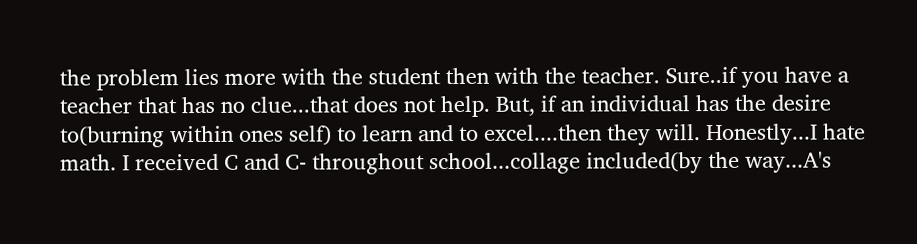the problem lies more with the student then with the teacher. Sure..if you have a teacher that has no clue...that does not help. But, if an individual has the desire to(burning within ones self) to learn and to excel....then they will. Honestly...I hate math. I received C and C- throughout school...collage included(by the way...A's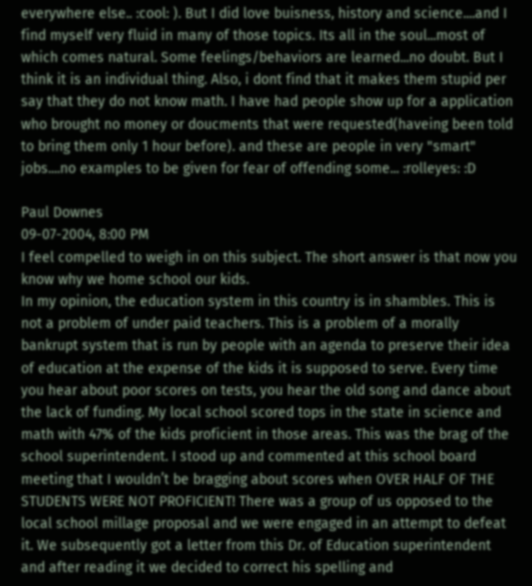everywhere else.. :cool: ). But I did love buisness, history and science....and I find myself very fluid in many of those topics. Its all in the soul...most of which comes natural. Some feelings/behaviors are learned...no doubt. But I think it is an individual thing. Also, i dont find that it makes them stupid per say that they do not know math. I have had people show up for a application who brought no money or doucments that were requested(haveing been told to bring them only 1 hour before). and these are people in very "smart" jobs....no examples to be given for fear of offending some... :rolleyes: :D

Paul Downes
09-07-2004, 8:00 PM
I feel compelled to weigh in on this subject. The short answer is that now you know why we home school our kids.
In my opinion, the education system in this country is in shambles. This is not a problem of under paid teachers. This is a problem of a morally bankrupt system that is run by people with an agenda to preserve their idea of education at the expense of the kids it is supposed to serve. Every time you hear about poor scores on tests, you hear the old song and dance about the lack of funding. My local school scored tops in the state in science and math with 47% of the kids proficient in those areas. This was the brag of the school superintendent. I stood up and commented at this school board meeting that I wouldn’t be bragging about scores when OVER HALF OF THE STUDENTS WERE NOT PROFICIENT! There was a group of us opposed to the local school millage proposal and we were engaged in an attempt to defeat it. We subsequently got a letter from this Dr. of Education superintendent and after reading it we decided to correct his spelling and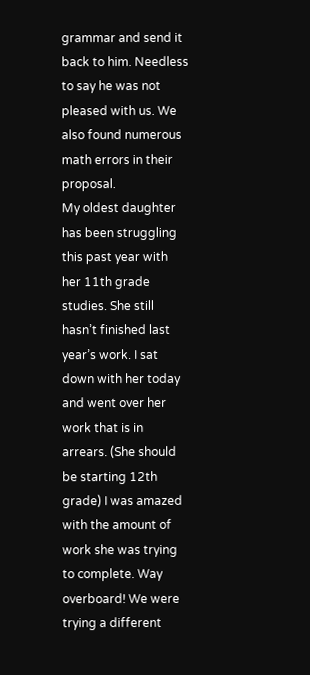grammar and send it back to him. Needless to say he was not pleased with us. We also found numerous math errors in their proposal.
My oldest daughter has been struggling this past year with her 11th grade studies. She still hasn’t finished last year’s work. I sat down with her today and went over her work that is in arrears. (She should be starting 12th grade) I was amazed with the amount of work she was trying to complete. Way overboard! We were trying a different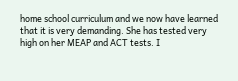home school curriculum and we now have learned that it is very demanding. She has tested very high on her MEAP and ACT tests. I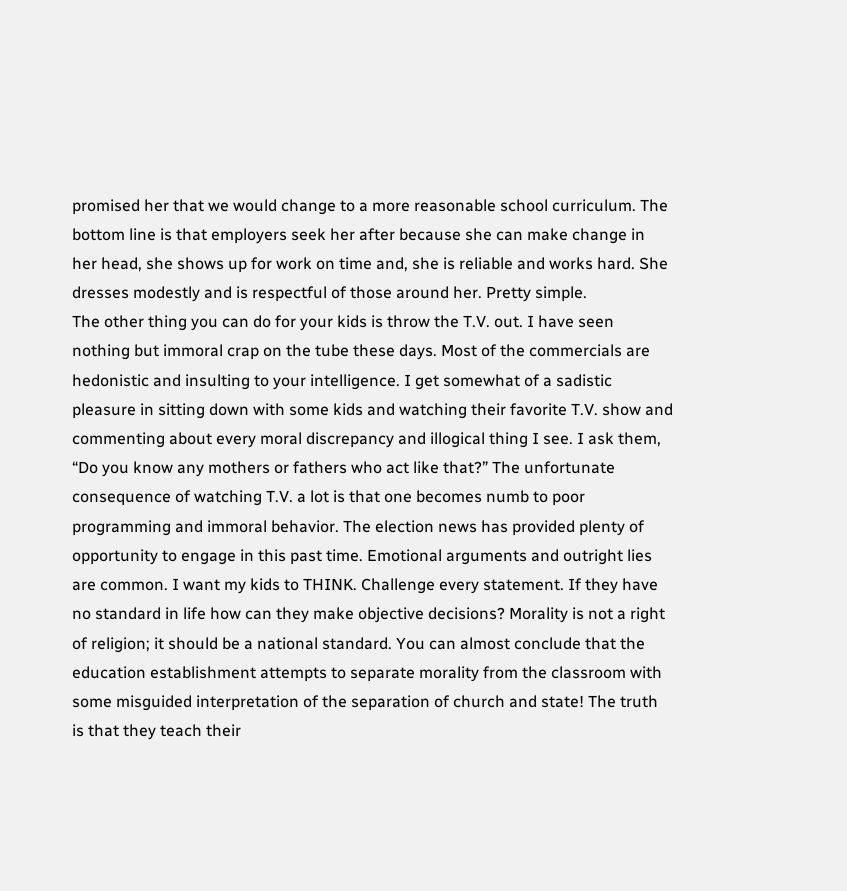promised her that we would change to a more reasonable school curriculum. The bottom line is that employers seek her after because she can make change in her head, she shows up for work on time and, she is reliable and works hard. She dresses modestly and is respectful of those around her. Pretty simple.
The other thing you can do for your kids is throw the T.V. out. I have seen nothing but immoral crap on the tube these days. Most of the commercials are hedonistic and insulting to your intelligence. I get somewhat of a sadistic pleasure in sitting down with some kids and watching their favorite T.V. show and commenting about every moral discrepancy and illogical thing I see. I ask them, “Do you know any mothers or fathers who act like that?” The unfortunate consequence of watching T.V. a lot is that one becomes numb to poor programming and immoral behavior. The election news has provided plenty of opportunity to engage in this past time. Emotional arguments and outright lies are common. I want my kids to THINK. Challenge every statement. If they have no standard in life how can they make objective decisions? Morality is not a right of religion; it should be a national standard. You can almost conclude that the education establishment attempts to separate morality from the classroom with some misguided interpretation of the separation of church and state! The truth is that they teach their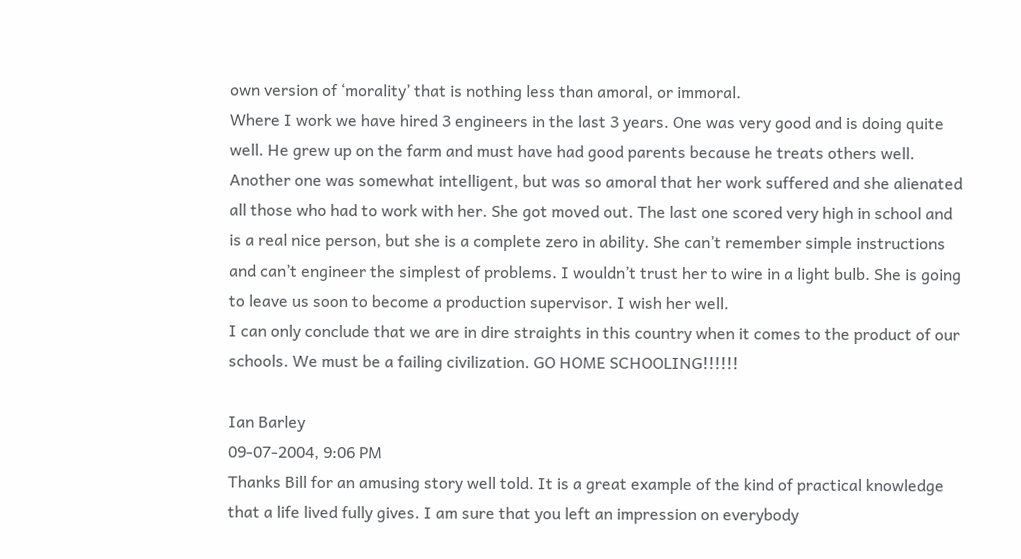own version of ‘morality’ that is nothing less than amoral, or immoral.
Where I work we have hired 3 engineers in the last 3 years. One was very good and is doing quite well. He grew up on the farm and must have had good parents because he treats others well. Another one was somewhat intelligent, but was so amoral that her work suffered and she alienated all those who had to work with her. She got moved out. The last one scored very high in school and is a real nice person, but she is a complete zero in ability. She can’t remember simple instructions and can’t engineer the simplest of problems. I wouldn’t trust her to wire in a light bulb. She is going to leave us soon to become a production supervisor. I wish her well.
I can only conclude that we are in dire straights in this country when it comes to the product of our schools. We must be a failing civilization. GO HOME SCHOOLING!!!!!!

Ian Barley
09-07-2004, 9:06 PM
Thanks Bill for an amusing story well told. It is a great example of the kind of practical knowledge that a life lived fully gives. I am sure that you left an impression on everybody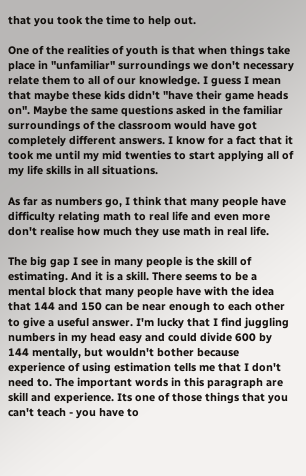that you took the time to help out.

One of the realities of youth is that when things take place in "unfamiliar" surroundings we don't necessary relate them to all of our knowledge. I guess I mean that maybe these kids didn't "have their game heads on". Maybe the same questions asked in the familiar surroundings of the classroom would have got completely different answers. I know for a fact that it took me until my mid twenties to start applying all of my life skills in all situations.

As far as numbers go, I think that many people have difficulty relating math to real life and even more don't realise how much they use math in real life.

The big gap I see in many people is the skill of estimating. And it is a skill. There seems to be a mental block that many people have with the idea that 144 and 150 can be near enough to each other to give a useful answer. I'm lucky that I find juggling numbers in my head easy and could divide 600 by 144 mentally, but wouldn't bother because experience of using estimation tells me that I don't need to. The important words in this paragraph are skill and experience. Its one of those things that you can't teach - you have to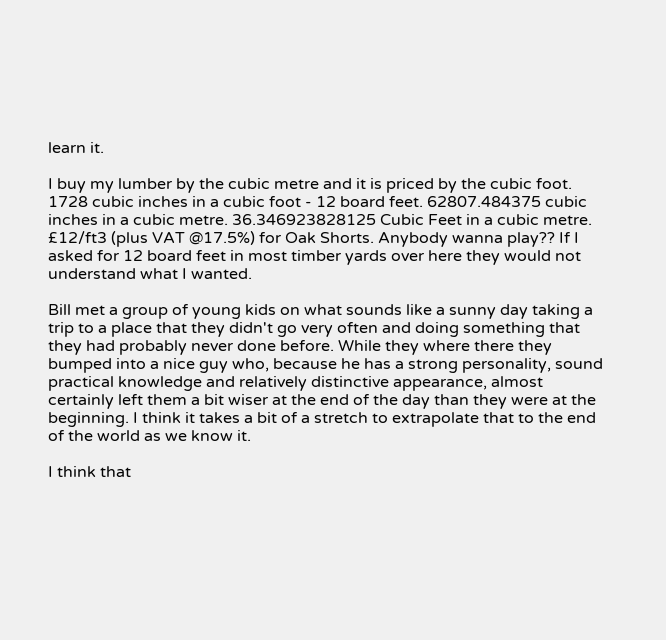learn it.

I buy my lumber by the cubic metre and it is priced by the cubic foot. 1728 cubic inches in a cubic foot - 12 board feet. 62807.484375 cubic inches in a cubic metre. 36.346923828125 Cubic Feet in a cubic metre. £12/ft3 (plus VAT @17.5%) for Oak Shorts. Anybody wanna play?? If I asked for 12 board feet in most timber yards over here they would not understand what I wanted.

Bill met a group of young kids on what sounds like a sunny day taking a trip to a place that they didn't go very often and doing something that they had probably never done before. While they where there they bumped into a nice guy who, because he has a strong personality, sound practical knowledge and relatively distinctive appearance, almost certainly left them a bit wiser at the end of the day than they were at the beginning. I think it takes a bit of a stretch to extrapolate that to the end of the world as we know it.

I think that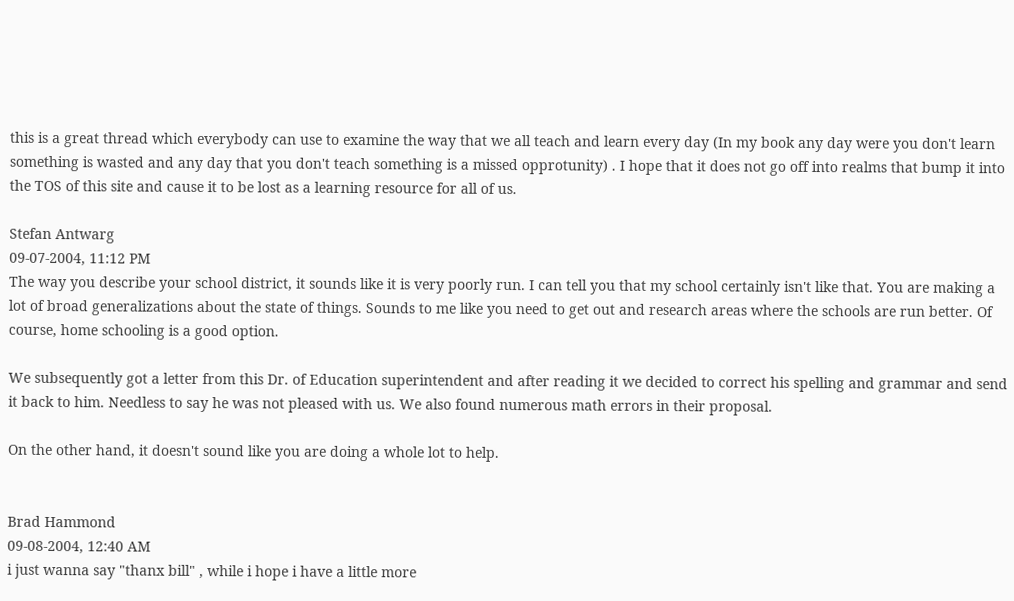this is a great thread which everybody can use to examine the way that we all teach and learn every day (In my book any day were you don't learn something is wasted and any day that you don't teach something is a missed opprotunity) . I hope that it does not go off into realms that bump it into the TOS of this site and cause it to be lost as a learning resource for all of us.

Stefan Antwarg
09-07-2004, 11:12 PM
The way you describe your school district, it sounds like it is very poorly run. I can tell you that my school certainly isn't like that. You are making a lot of broad generalizations about the state of things. Sounds to me like you need to get out and research areas where the schools are run better. Of course, home schooling is a good option.

We subsequently got a letter from this Dr. of Education superintendent and after reading it we decided to correct his spelling and grammar and send it back to him. Needless to say he was not pleased with us. We also found numerous math errors in their proposal.

On the other hand, it doesn't sound like you are doing a whole lot to help.


Brad Hammond
09-08-2004, 12:40 AM
i just wanna say "thanx bill" , while i hope i have a little more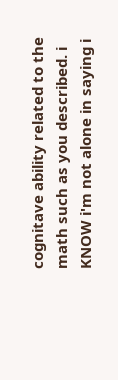cognitave ability related to the math such as you described. i KNOW i'm not alone in saying i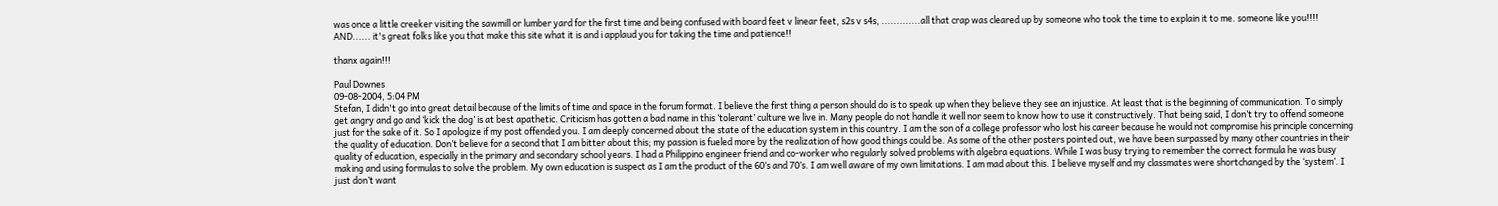was once a little creeker visiting the sawmill or lumber yard for the first time and being confused with board feet v linear feet, s2s v s4s, .............all that crap was cleared up by someone who took the time to explain it to me. someone like you!!!!
AND...... it's great folks like you that make this site what it is and i applaud you for taking the time and patience!!

thanx again!!!

Paul Downes
09-08-2004, 5:04 PM
Stefan, I didn't go into great detail because of the limits of time and space in the forum format. I believe the first thing a person should do is to speak up when they believe they see an injustice. At least that is the beginning of communication. To simply get angry and go and ‘kick the dog’ is at best apathetic. Criticism has gotten a bad name in this ‘tolerant’ culture we live in. Many people do not handle it well nor seem to know how to use it constructively. That being said, I don’t try to offend someone just for the sake of it. So I apologize if my post offended you. I am deeply concerned about the state of the education system in this country. I am the son of a college professor who lost his career because he would not compromise his principle concerning the quality of education. Don’t believe for a second that I am bitter about this; my passion is fueled more by the realization of how good things could be. As some of the other posters pointed out, we have been surpassed by many other countries in their quality of education, especially in the primary and secondary school years. I had a Philippino engineer friend and co-worker who regularly solved problems with algebra equations. While I was busy trying to remember the correct formula he was busy making and using formulas to solve the problem. My own education is suspect as I am the product of the 60’s and 70’s. I am well aware of my own limitations. I am mad about this. I believe myself and my classmates were shortchanged by the ‘system’. I just don’t want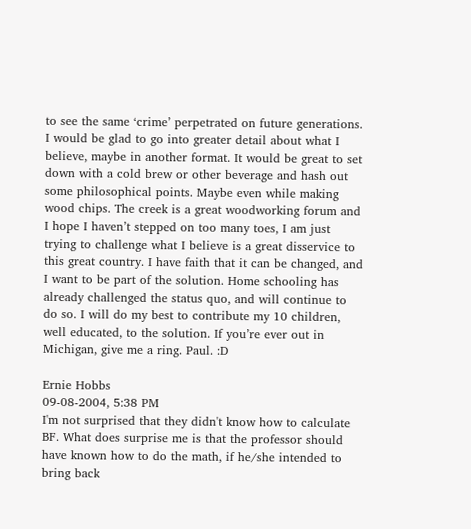to see the same ‘crime’ perpetrated on future generations.
I would be glad to go into greater detail about what I believe, maybe in another format. It would be great to set down with a cold brew or other beverage and hash out some philosophical points. Maybe even while making wood chips. The creek is a great woodworking forum and I hope I haven’t stepped on too many toes, I am just trying to challenge what I believe is a great disservice to this great country. I have faith that it can be changed, and I want to be part of the solution. Home schooling has already challenged the status quo, and will continue to do so. I will do my best to contribute my 10 children, well educated, to the solution. If you’re ever out in Michigan, give me a ring. Paul. :D

Ernie Hobbs
09-08-2004, 5:38 PM
I'm not surprised that they didn't know how to calculate BF. What does surprise me is that the professor should have known how to do the math, if he/she intended to bring back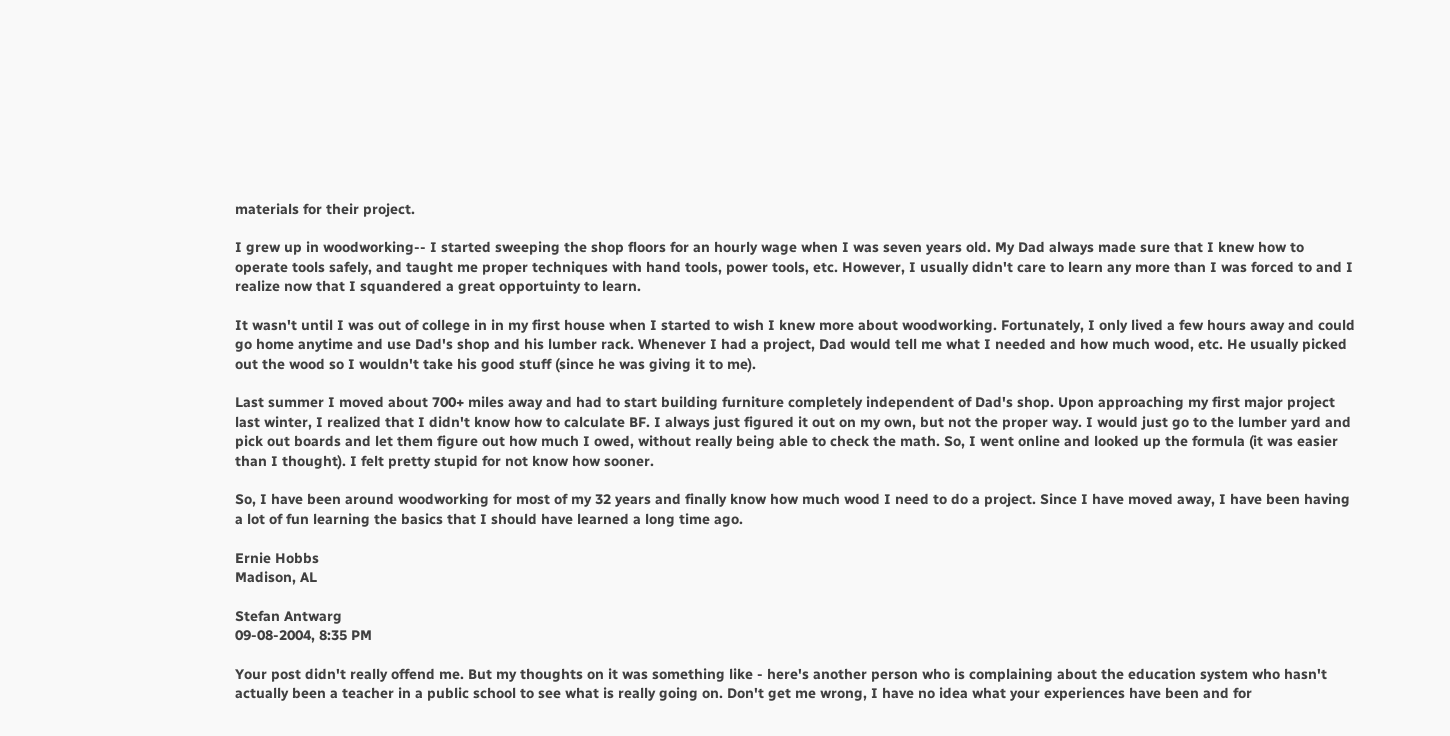materials for their project.

I grew up in woodworking-- I started sweeping the shop floors for an hourly wage when I was seven years old. My Dad always made sure that I knew how to operate tools safely, and taught me proper techniques with hand tools, power tools, etc. However, I usually didn't care to learn any more than I was forced to and I realize now that I squandered a great opportuinty to learn.

It wasn't until I was out of college in in my first house when I started to wish I knew more about woodworking. Fortunately, I only lived a few hours away and could go home anytime and use Dad's shop and his lumber rack. Whenever I had a project, Dad would tell me what I needed and how much wood, etc. He usually picked out the wood so I wouldn't take his good stuff (since he was giving it to me).

Last summer I moved about 700+ miles away and had to start building furniture completely independent of Dad's shop. Upon approaching my first major project last winter, I realized that I didn't know how to calculate BF. I always just figured it out on my own, but not the proper way. I would just go to the lumber yard and pick out boards and let them figure out how much I owed, without really being able to check the math. So, I went online and looked up the formula (it was easier than I thought). I felt pretty stupid for not know how sooner.

So, I have been around woodworking for most of my 32 years and finally know how much wood I need to do a project. Since I have moved away, I have been having a lot of fun learning the basics that I should have learned a long time ago.

Ernie Hobbs
Madison, AL

Stefan Antwarg
09-08-2004, 8:35 PM

Your post didn't really offend me. But my thoughts on it was something like - here's another person who is complaining about the education system who hasn't actually been a teacher in a public school to see what is really going on. Don't get me wrong, I have no idea what your experiences have been and for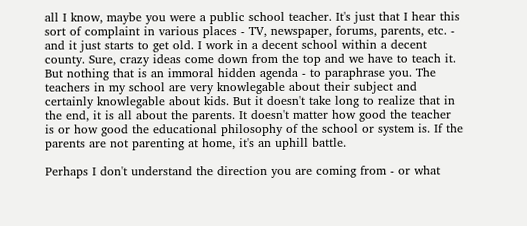all I know, maybe you were a public school teacher. It's just that I hear this sort of complaint in various places - TV, newspaper, forums, parents, etc. - and it just starts to get old. I work in a decent school within a decent county. Sure, crazy ideas come down from the top and we have to teach it. But nothing that is an immoral hidden agenda - to paraphrase you. The teachers in my school are very knowlegable about their subject and certainly knowlegable about kids. But it doesn't take long to realize that in the end, it is all about the parents. It doesn't matter how good the teacher is or how good the educational philosophy of the school or system is. If the parents are not parenting at home, it's an uphill battle.

Perhaps I don't understand the direction you are coming from - or what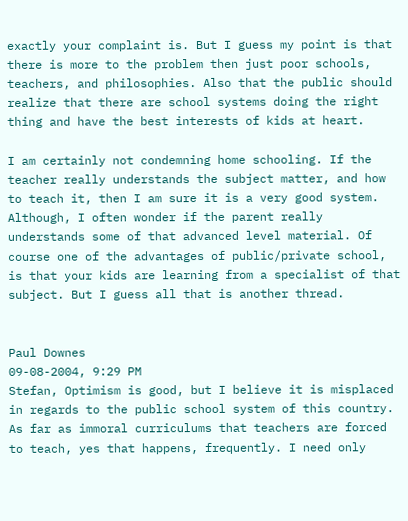exactly your complaint is. But I guess my point is that there is more to the problem then just poor schools, teachers, and philosophies. Also that the public should realize that there are school systems doing the right thing and have the best interests of kids at heart.

I am certainly not condemning home schooling. If the teacher really understands the subject matter, and how to teach it, then I am sure it is a very good system. Although, I often wonder if the parent really understands some of that advanced level material. Of course one of the advantages of public/private school, is that your kids are learning from a specialist of that subject. But I guess all that is another thread.


Paul Downes
09-08-2004, 9:29 PM
Stefan, Optimism is good, but I believe it is misplaced in regards to the public school system of this country. As far as immoral curriculums that teachers are forced to teach, yes that happens, frequently. I need only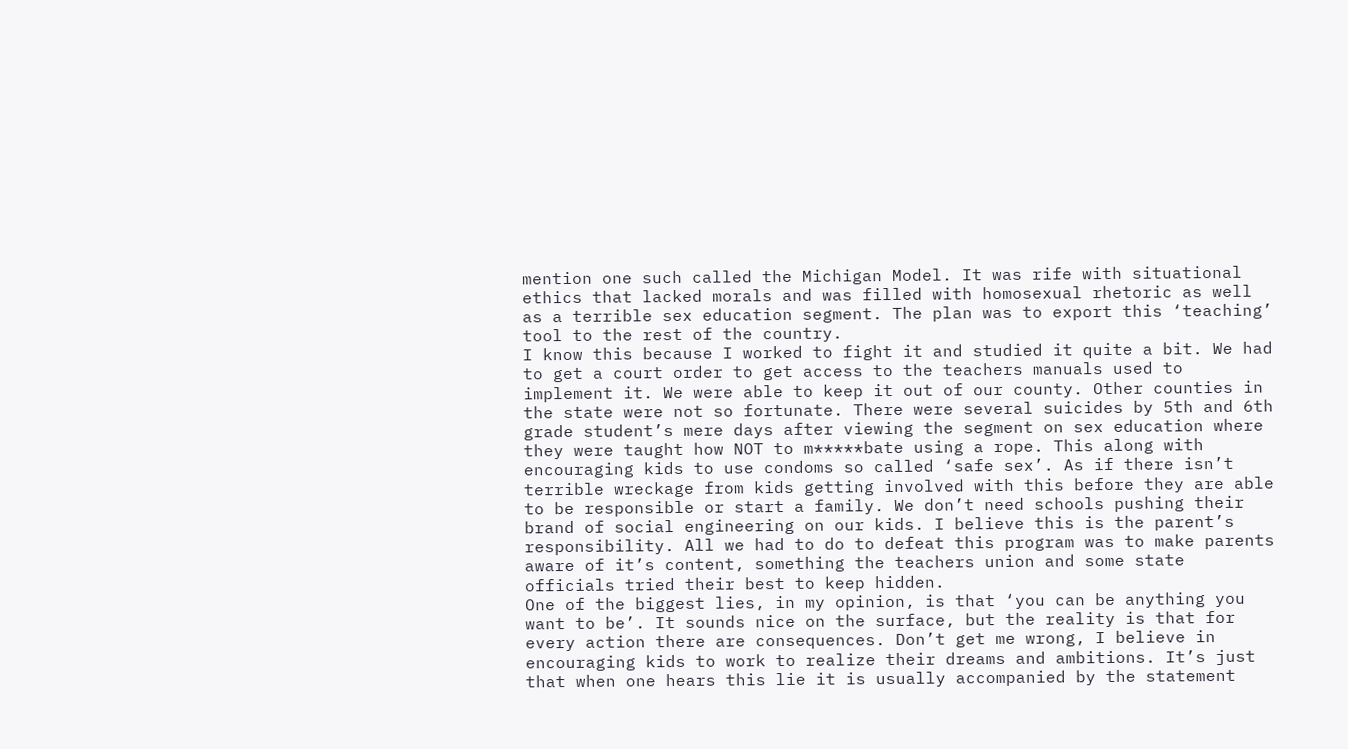mention one such called the Michigan Model. It was rife with situational ethics that lacked morals and was filled with homosexual rhetoric as well as a terrible sex education segment. The plan was to export this ‘teaching’ tool to the rest of the country.
I know this because I worked to fight it and studied it quite a bit. We had to get a court order to get access to the teachers manuals used to implement it. We were able to keep it out of our county. Other counties in the state were not so fortunate. There were several suicides by 5th and 6th grade student’s mere days after viewing the segment on sex education where they were taught how NOT to m*****bate using a rope. This along with encouraging kids to use condoms so called ‘safe sex’. As if there isn’t terrible wreckage from kids getting involved with this before they are able to be responsible or start a family. We don’t need schools pushing their brand of social engineering on our kids. I believe this is the parent’s responsibility. All we had to do to defeat this program was to make parents aware of it’s content, something the teachers union and some state officials tried their best to keep hidden.
One of the biggest lies, in my opinion, is that ‘you can be anything you want to be’. It sounds nice on the surface, but the reality is that for every action there are consequences. Don’t get me wrong, I believe in encouraging kids to work to realize their dreams and ambitions. It’s just that when one hears this lie it is usually accompanied by the statement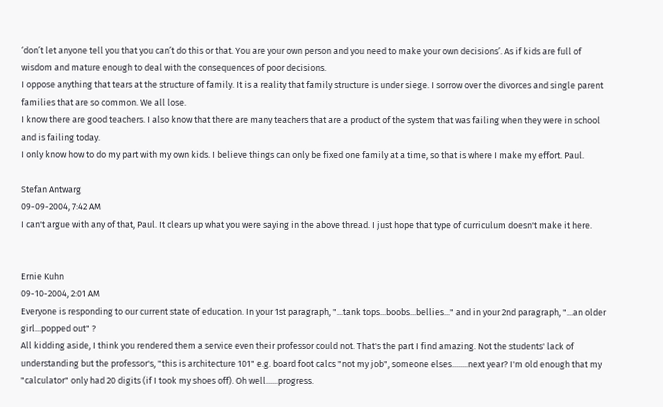‘don’t let anyone tell you that you can’t do this or that. You are your own person and you need to make your own decisions’. As if kids are full of wisdom and mature enough to deal with the consequences of poor decisions.
I oppose anything that tears at the structure of family. It is a reality that family structure is under siege. I sorrow over the divorces and single parent families that are so common. We all lose.
I know there are good teachers. I also know that there are many teachers that are a product of the system that was failing when they were in school and is failing today.
I only know how to do my part with my own kids. I believe things can only be fixed one family at a time, so that is where I make my effort. Paul.

Stefan Antwarg
09-09-2004, 7:42 AM
I can't argue with any of that, Paul. It clears up what you were saying in the above thread. I just hope that type of curriculum doesn't make it here.


Ernie Kuhn
09-10-2004, 2:01 AM
Everyone is responding to our current state of education. In your 1st paragraph, "...tank tops...boobs...bellies..." and in your 2nd paragraph, "...an older girl...popped out" ?
All kidding aside, I think you rendered them a service even their professor could not. That's the part I find amazing. Not the students' lack of understanding but the professor's, "this is architecture 101" e.g. board foot calcs "not my job", someone elses........next year? I'm old enough that my "calculator" only had 20 digits (if I took my shoes off). Oh well......progress.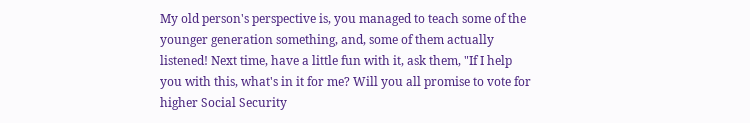My old person's perspective is, you managed to teach some of the younger generation something, and, some of them actually listened! Next time, have a little fun with it, ask them, "If I help you with this, what's in it for me? Will you all promise to vote for higher Social Security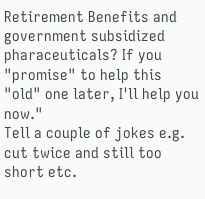Retirement Benefits and government subsidized pharaceuticals? If you "promise" to help this "old" one later, I'll help you now."
Tell a couple of jokes e.g. cut twice and still too short etc.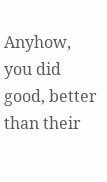Anyhow, you did good, better than their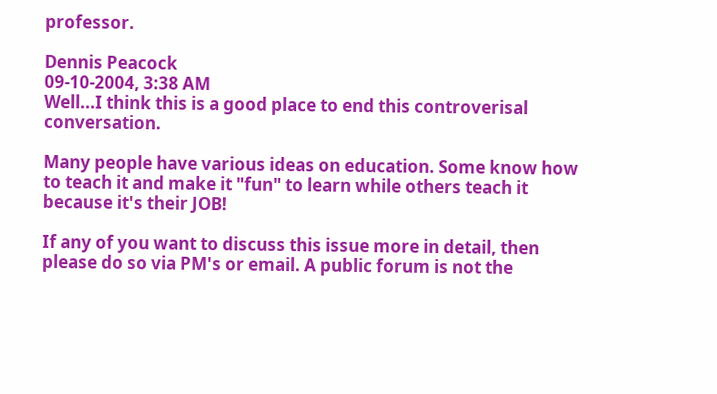professor.

Dennis Peacock
09-10-2004, 3:38 AM
Well...I think this is a good place to end this controverisal conversation.

Many people have various ideas on education. Some know how to teach it and make it "fun" to learn while others teach it because it's their JOB!

If any of you want to discuss this issue more in detail, then please do so via PM's or email. A public forum is not the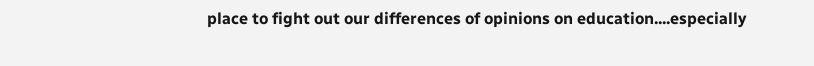place to fight out our differences of opinions on education....especially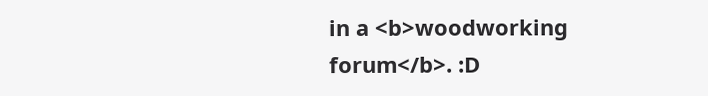in a <b>woodworking forum</b>. :D